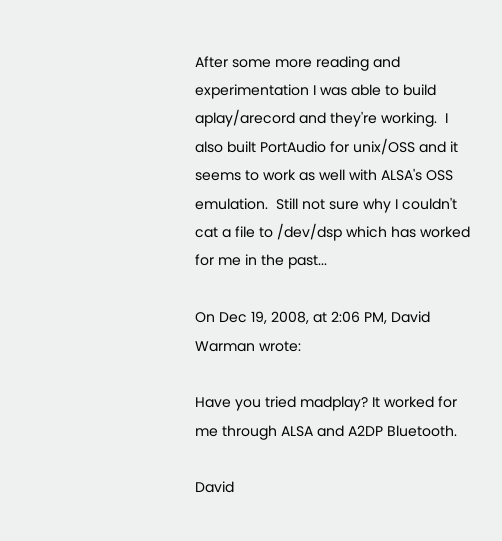After some more reading and experimentation I was able to build aplay/arecord and they're working.  I also built PortAudio for unix/OSS and it seems to work as well with ALSA's OSS emulation.  Still not sure why I couldn't cat a file to /dev/dsp which has worked for me in the past...

On Dec 19, 2008, at 2:06 PM, David Warman wrote:

Have you tried madplay? It worked for me through ALSA and A2DP Bluetooth.

David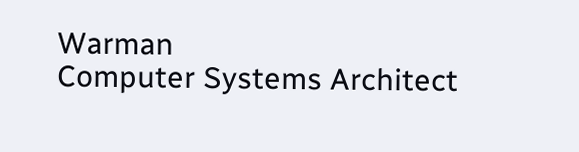Warman
Computer Systems Architect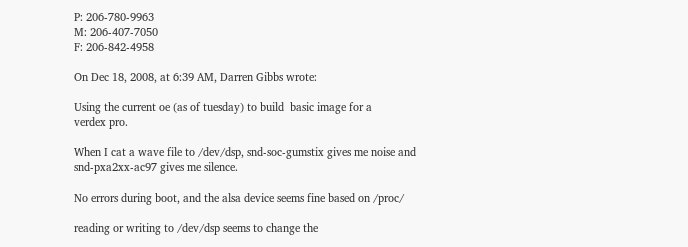P: 206-780-9963
M: 206-407-7050
F: 206-842-4958

On Dec 18, 2008, at 6:39 AM, Darren Gibbs wrote:

Using the current oe (as of tuesday) to build  basic image for a
verdex pro.

When I cat a wave file to /dev/dsp, snd-soc-gumstix gives me noise and
snd-pxa2xx-ac97 gives me silence.

No errors during boot, and the alsa device seems fine based on /proc/

reading or writing to /dev/dsp seems to change the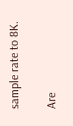sample rate to 8K.

Are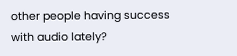other people having success with audio lately?